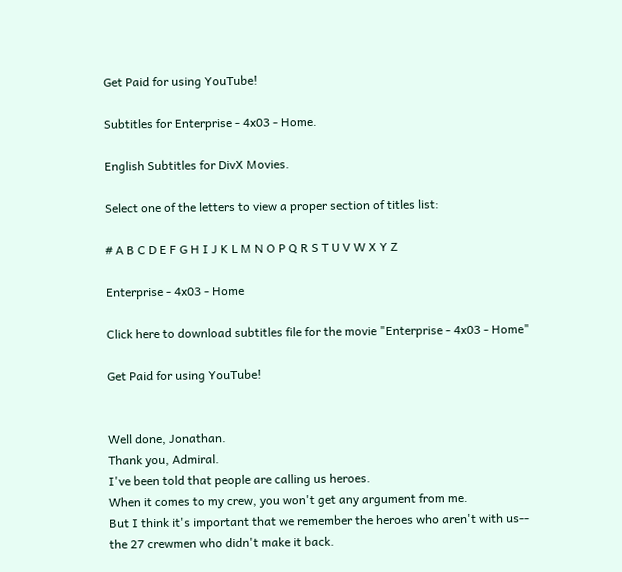Get Paid for using YouTube!

Subtitles for Enterprise - 4x03 - Home.

English Subtitles for DivX Movies.

Select one of the letters to view a proper section of titles list:

# A B C D E F G H I J K L M N O P Q R S T U V W X Y Z

Enterprise - 4x03 - Home

Click here to download subtitles file for the movie "Enterprise - 4x03 - Home"

Get Paid for using YouTube!


Well done, Jonathan.
Thank you, Admiral.
I've been told that people are calling us heroes.
When it comes to my crew, you won't get any argument from me.
But I think it's important that we remember the heroes who aren't with us--
the 27 crewmen who didn't make it back.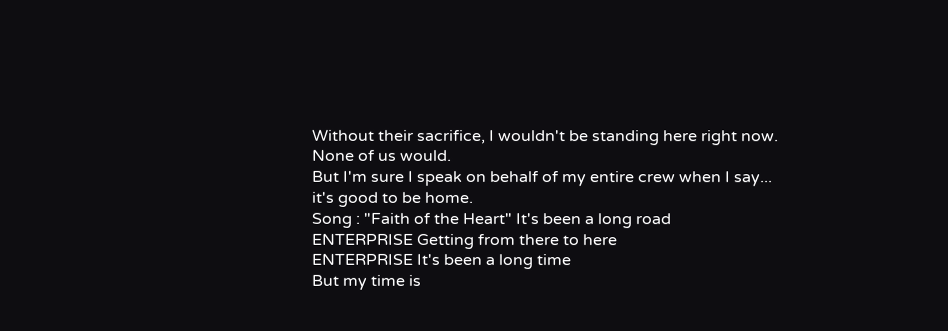Without their sacrifice, I wouldn't be standing here right now.
None of us would.
But I'm sure I speak on behalf of my entire crew when I say...
it's good to be home.
Song : "Faith of the Heart" It's been a long road
ENTERPRISE Getting from there to here
ENTERPRISE It's been a long time
But my time is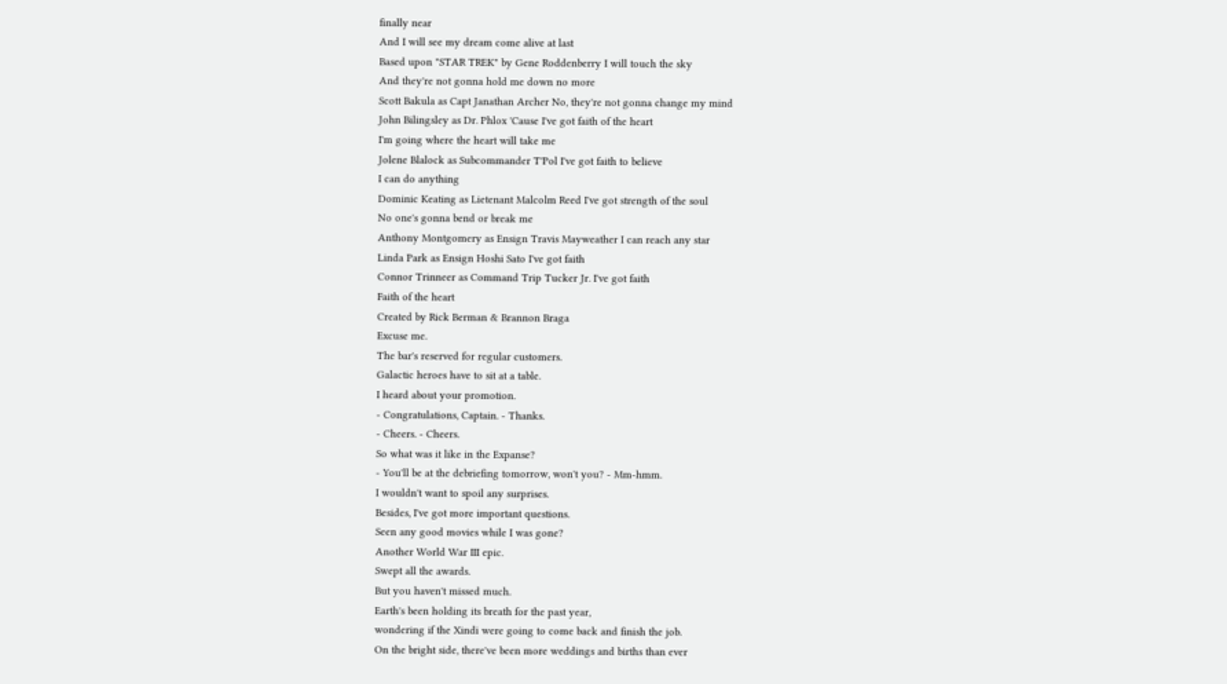finally near
And I will see my dream come alive at last
Based upon "STAR TREK" by Gene Roddenberry I will touch the sky
And they're not gonna hold me down no more
Scott Bakula as Capt Janathan Archer No, they're not gonna change my mind
John Bilingsley as Dr. Phlox 'Cause I've got faith of the heart
I'm going where the heart will take me
Jolene Blalock as Subcommander T'Pol I've got faith to believe
I can do anything
Dominic Keating as Lietenant Malcolm Reed I've got strength of the soul
No one's gonna bend or break me
Anthony Montgomery as Ensign Travis Mayweather I can reach any star
Linda Park as Ensign Hoshi Sato I've got faith
Connor Trinneer as Command Trip Tucker Jr. I've got faith
Faith of the heart
Created by Rick Berman & Brannon Braga
Excuse me.
The bar's reserved for regular customers.
Galactic heroes have to sit at a table.
I heard about your promotion.
- Congratulations, Captain. - Thanks.
- Cheers. - Cheers.
So what was it like in the Expanse?
- You'll be at the debriefing tomorrow, won't you? - Mm-hmm.
I wouldn't want to spoil any surprises.
Besides, I've got more important questions.
Seen any good movies while I was gone?
Another World War III epic.
Swept all the awards.
But you haven't missed much.
Earth's been holding its breath for the past year,
wondering if the Xindi were going to come back and finish the job.
On the bright side, there've been more weddings and births than ever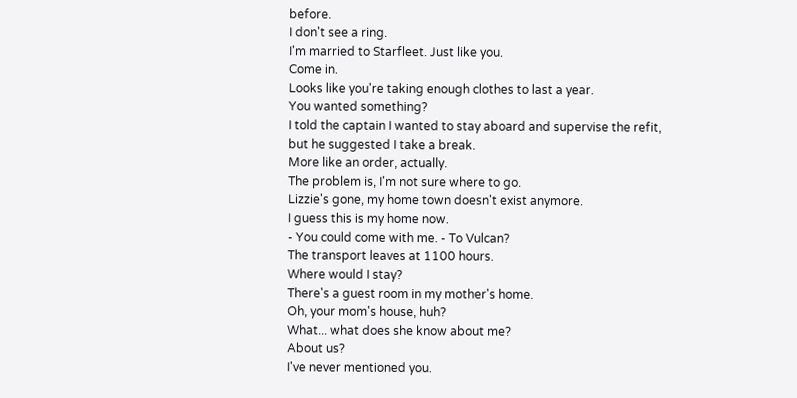before.
I don't see a ring.
I'm married to Starfleet. Just like you.
Come in.
Looks like you're taking enough clothes to last a year.
You wanted something?
I told the captain I wanted to stay aboard and supervise the refit,
but he suggested I take a break.
More like an order, actually.
The problem is, I'm not sure where to go.
Lizzie's gone, my home town doesn't exist anymore.
I guess this is my home now.
- You could come with me. - To Vulcan?
The transport leaves at 1100 hours.
Where would I stay?
There's a guest room in my mother's home.
Oh, your mom's house, huh?
What... what does she know about me?
About us?
I've never mentioned you.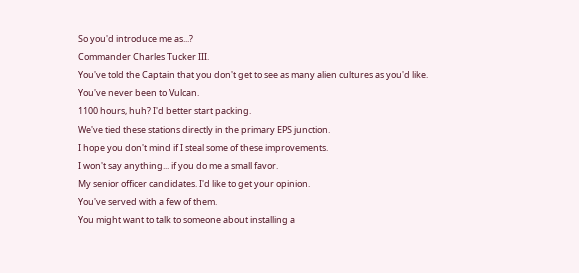So you'd introduce me as...?
Commander Charles Tucker III.
You've told the Captain that you don't get to see as many alien cultures as you'd like.
You've never been to Vulcan.
1100 hours, huh? I'd better start packing.
We've tied these stations directly in the primary EPS junction.
I hope you don't mind if I steal some of these improvements.
I won't say anything... if you do me a small favor.
My senior officer candidates. I'd like to get your opinion.
You've served with a few of them.
You might want to talk to someone about installing a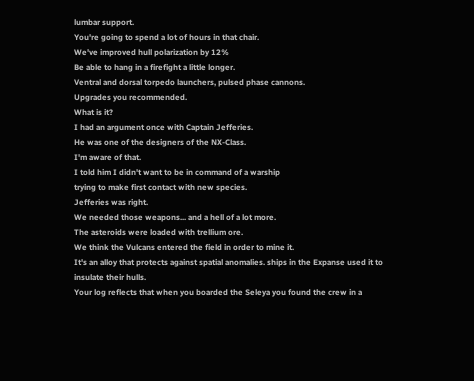lumbar support.
You're going to spend a lot of hours in that chair.
We've improved hull polarization by 12%
Be able to hang in a firefight a little longer.
Ventral and dorsal torpedo launchers, pulsed phase cannons.
Upgrades you recommended.
What is it?
I had an argument once with Captain Jefferies.
He was one of the designers of the NX-Class.
I'm aware of that.
I told him I didn't want to be in command of a warship
trying to make first contact with new species.
Jefferies was right.
We needed those weapons... and a hell of a lot more.
The asteroids were loaded with trellium ore.
We think the Vulcans entered the field in order to mine it.
It's an alloy that protects against spatial anomalies. ships in the Expanse used it to insulate their hulls.
Your log reflects that when you boarded the Seleya you found the crew in a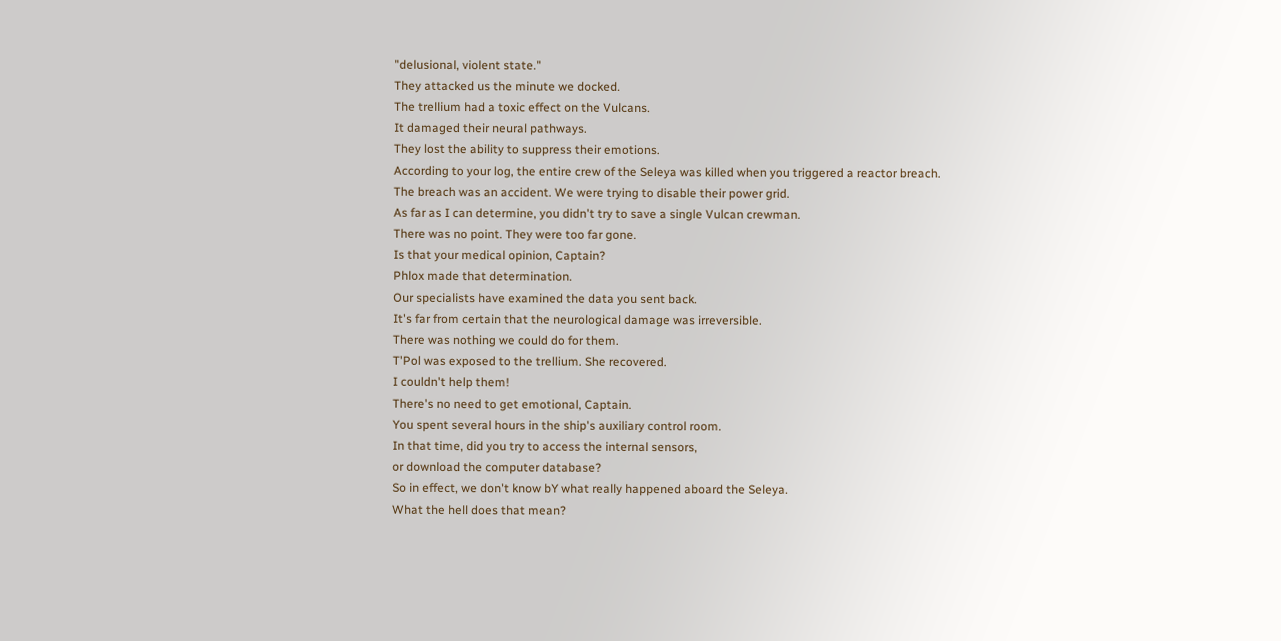"delusional, violent state."
They attacked us the minute we docked.
The trellium had a toxic effect on the Vulcans.
It damaged their neural pathways.
They lost the ability to suppress their emotions.
According to your log, the entire crew of the Seleya was killed when you triggered a reactor breach.
The breach was an accident. We were trying to disable their power grid.
As far as I can determine, you didn't try to save a single Vulcan crewman.
There was no point. They were too far gone.
Is that your medical opinion, Captain?
Phlox made that determination.
Our specialists have examined the data you sent back.
It's far from certain that the neurological damage was irreversible.
There was nothing we could do for them.
T'Pol was exposed to the trellium. She recovered.
I couldn't help them!
There's no need to get emotional, Captain.
You spent several hours in the ship's auxiliary control room.
In that time, did you try to access the internal sensors,
or download the computer database?
So in effect, we don't know bY what really happened aboard the Seleya.
What the hell does that mean?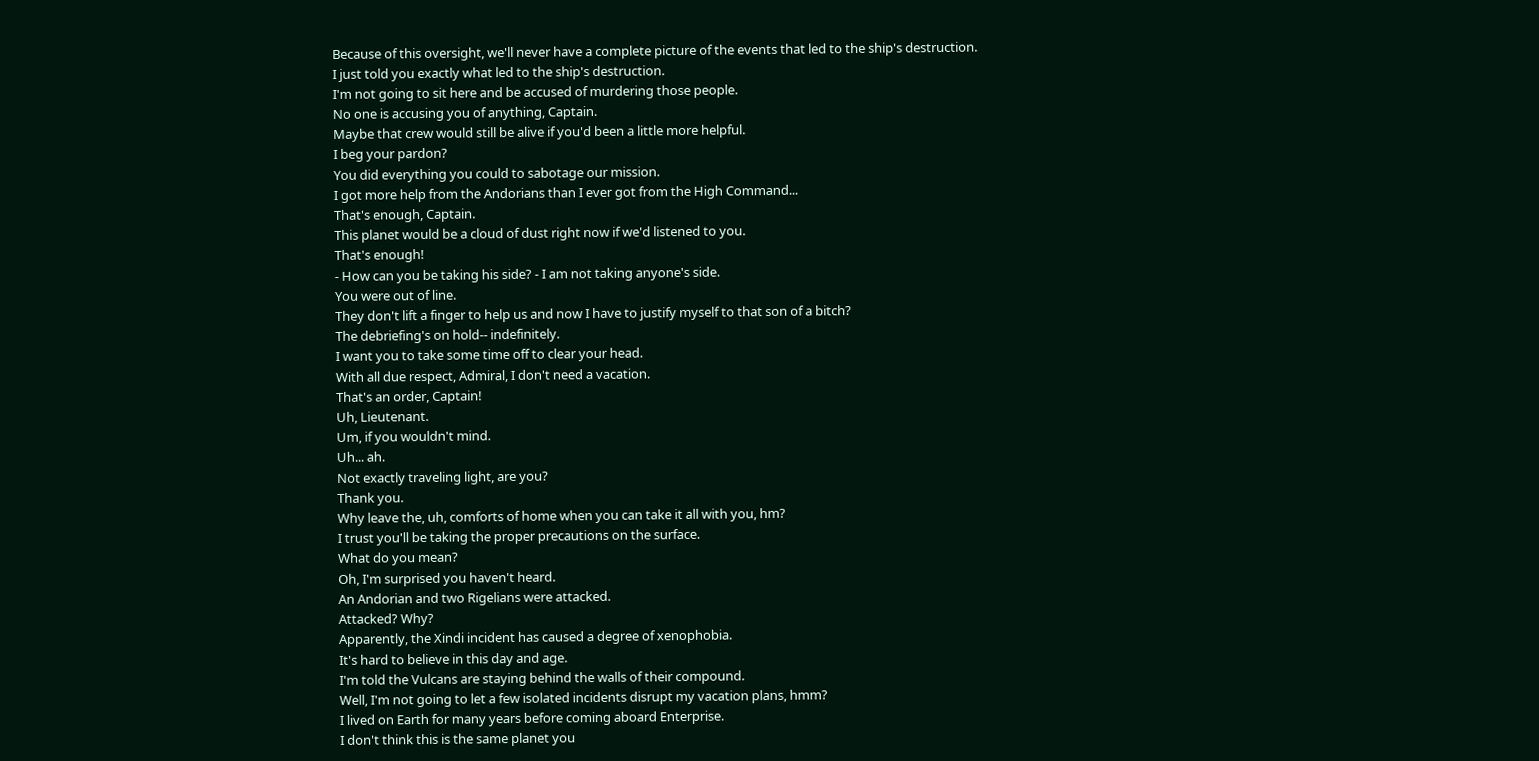Because of this oversight, we'll never have a complete picture of the events that led to the ship's destruction.
I just told you exactly what led to the ship's destruction.
I'm not going to sit here and be accused of murdering those people.
No one is accusing you of anything, Captain.
Maybe that crew would still be alive if you'd been a little more helpful.
I beg your pardon?
You did everything you could to sabotage our mission.
I got more help from the Andorians than I ever got from the High Command...
That's enough, Captain.
This planet would be a cloud of dust right now if we'd listened to you.
That's enough!
- How can you be taking his side? - I am not taking anyone's side.
You were out of line.
They don't lift a finger to help us and now I have to justify myself to that son of a bitch?
The debriefing's on hold-- indefinitely.
I want you to take some time off to clear your head.
With all due respect, Admiral, I don't need a vacation.
That's an order, Captain!
Uh, Lieutenant.
Um, if you wouldn't mind.
Uh... ah.
Not exactly traveling light, are you?
Thank you.
Why leave the, uh, comforts of home when you can take it all with you, hm?
I trust you'll be taking the proper precautions on the surface.
What do you mean?
Oh, I'm surprised you haven't heard.
An Andorian and two Rigelians were attacked.
Attacked? Why?
Apparently, the Xindi incident has caused a degree of xenophobia.
It's hard to believe in this day and age.
I'm told the Vulcans are staying behind the walls of their compound.
Well, I'm not going to let a few isolated incidents disrupt my vacation plans, hmm?
I lived on Earth for many years before coming aboard Enterprise.
I don't think this is the same planet you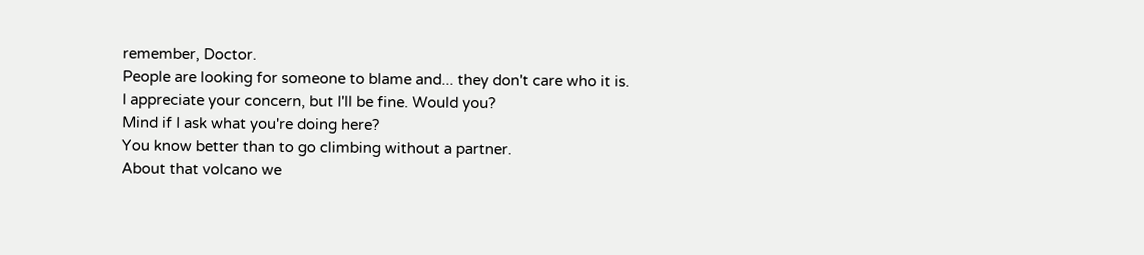remember, Doctor.
People are looking for someone to blame and... they don't care who it is.
I appreciate your concern, but I'll be fine. Would you?
Mind if I ask what you're doing here?
You know better than to go climbing without a partner.
About that volcano we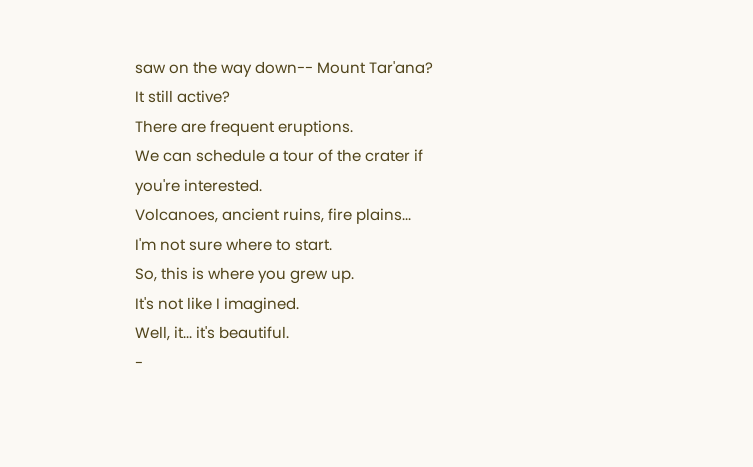saw on the way down-- Mount Tar'ana?
It still active?
There are frequent eruptions.
We can schedule a tour of the crater if you're interested.
Volcanoes, ancient ruins, fire plains...
I'm not sure where to start.
So, this is where you grew up.
It's not like I imagined.
Well, it... it's beautiful.
-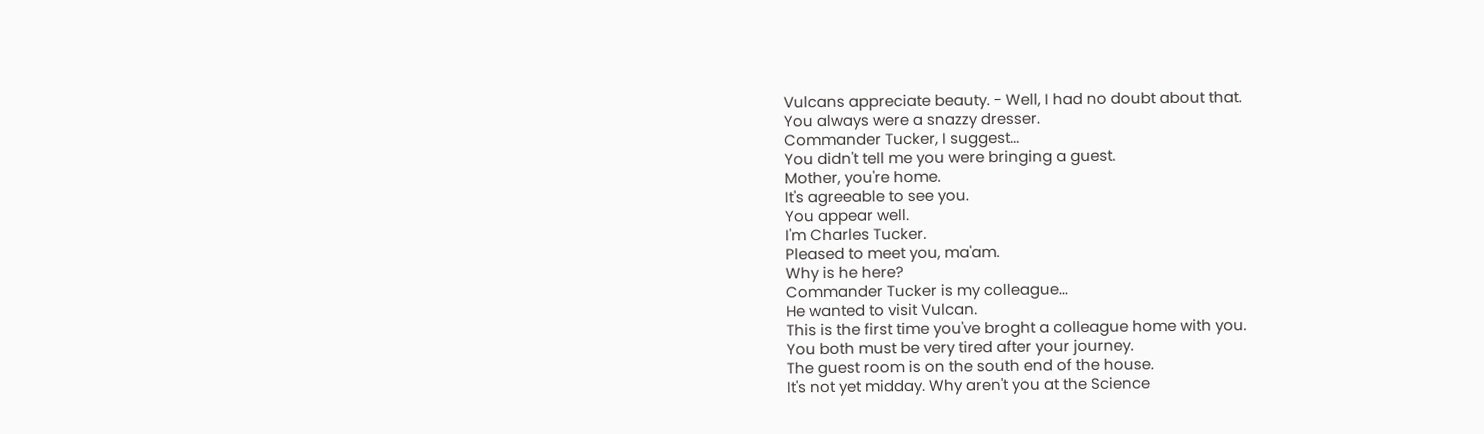Vulcans appreciate beauty. - Well, I had no doubt about that.
You always were a snazzy dresser.
Commander Tucker, I suggest...
You didn't tell me you were bringing a guest.
Mother, you're home.
It's agreeable to see you.
You appear well.
I'm Charles Tucker.
Pleased to meet you, ma'am.
Why is he here?
Commander Tucker is my colleague...
He wanted to visit Vulcan.
This is the first time you've broght a colleague home with you.
You both must be very tired after your journey.
The guest room is on the south end of the house.
It's not yet midday. Why aren't you at the Science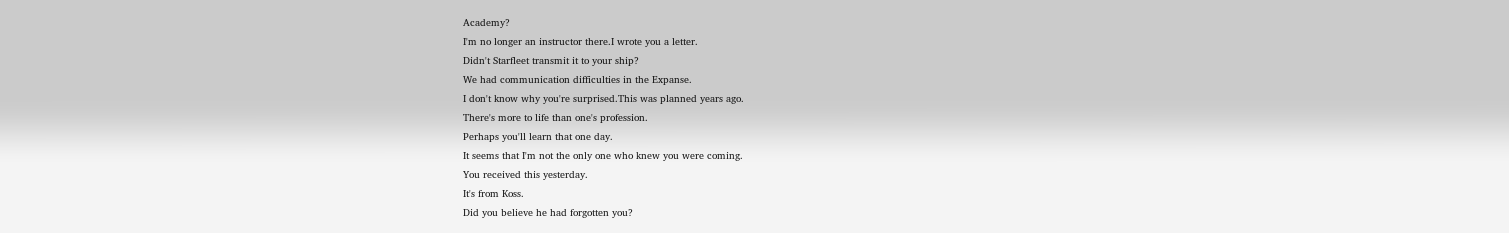Academy?
I'm no longer an instructor there.I wrote you a letter.
Didn't Starfleet transmit it to your ship?
We had communication difficulties in the Expanse.
I don't know why you're surprised.This was planned years ago.
There's more to life than one's profession.
Perhaps you'll learn that one day.
It seems that I'm not the only one who knew you were coming.
You received this yesterday.
It's from Koss.
Did you believe he had forgotten you?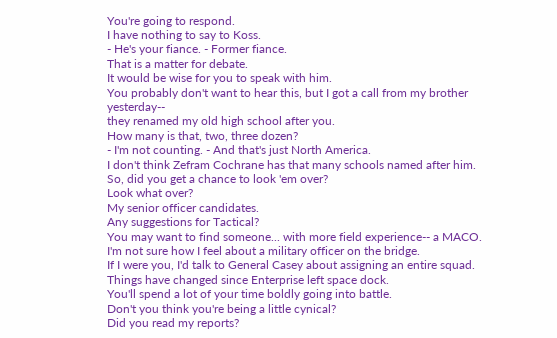You're going to respond.
I have nothing to say to Koss.
- He's your fiance. - Former fiance.
That is a matter for debate.
It would be wise for you to speak with him.
You probably don't want to hear this, but I got a call from my brother yesterday--
they renamed my old high school after you.
How many is that, two, three dozen?
- I'm not counting. - And that's just North America.
I don't think Zefram Cochrane has that many schools named after him.
So, did you get a chance to look 'em over?
Look what over?
My senior officer candidates.
Any suggestions for Tactical?
You may want to find someone... with more field experience-- a MACO.
I'm not sure how I feel about a military officer on the bridge.
If I were you, I'd talk to General Casey about assigning an entire squad.
Things have changed since Enterprise left space dock.
You'll spend a lot of your time boldly going into battle.
Don't you think you're being a little cynical?
Did you read my reports?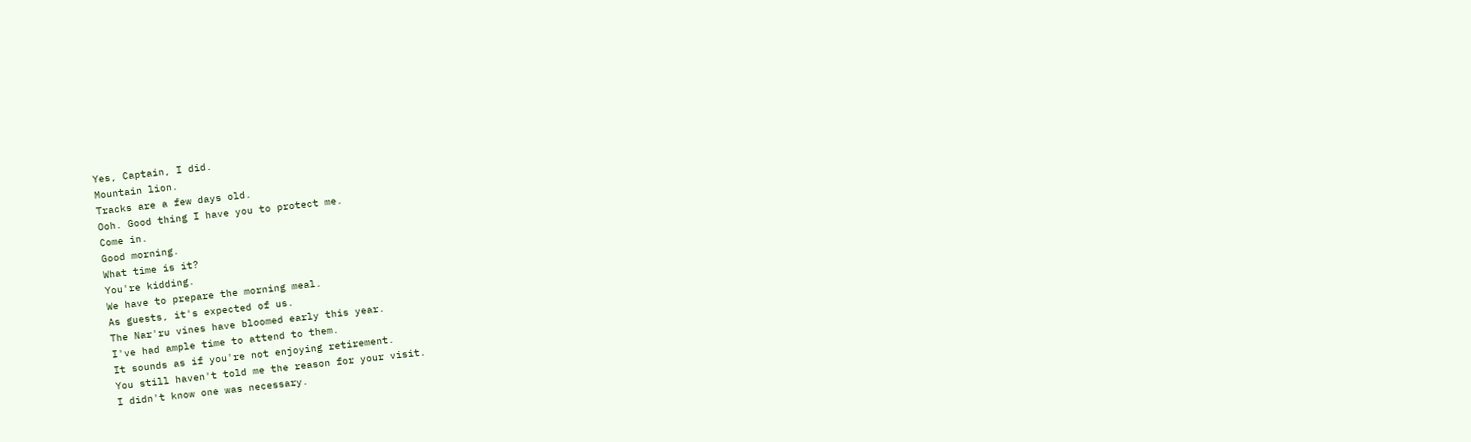Yes, Captain, I did.
Mountain lion.
Tracks are a few days old.
Ooh. Good thing I have you to protect me.
Come in.
Good morning.
What time is it?
You're kidding.
We have to prepare the morning meal.
As guests, it's expected of us.
The Nar'ru vines have bloomed early this year.
I've had ample time to attend to them.
It sounds as if you're not enjoying retirement.
You still haven't told me the reason for your visit.
I didn't know one was necessary.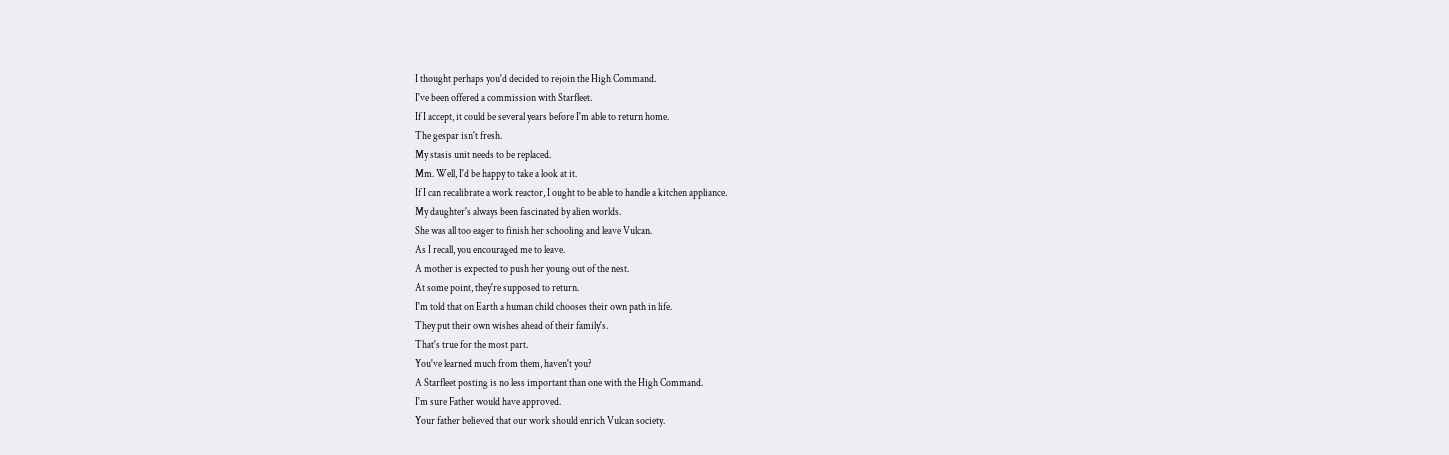I thought perhaps you'd decided to rejoin the High Command.
I've been offered a commission with Starfleet.
If I accept, it could be several years before I'm able to return home.
The gespar isn't fresh.
My stasis unit needs to be replaced.
Mm. Well, I'd be happy to take a look at it.
If I can recalibrate a work reactor, I ought to be able to handle a kitchen appliance.
My daughter's always been fascinated by alien worlds.
She was all too eager to finish her schooling and leave Vulcan.
As I recall, you encouraged me to leave.
A mother is expected to push her young out of the nest.
At some point, they're supposed to return.
I'm told that on Earth a human child chooses their own path in life.
They put their own wishes ahead of their family's.
That's true for the most part.
You've learned much from them, haven't you?
A Starfleet posting is no less important than one with the High Command.
I'm sure Father would have approved.
Your father believed that our work should enrich Vulcan society.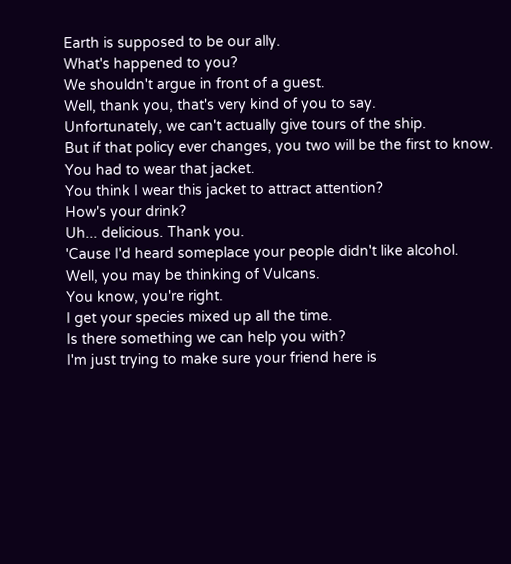Earth is supposed to be our ally.
What's happened to you?
We shouldn't argue in front of a guest.
Well, thank you, that's very kind of you to say.
Unfortunately, we can't actually give tours of the ship.
But if that policy ever changes, you two will be the first to know.
You had to wear that jacket.
You think I wear this jacket to attract attention?
How's your drink?
Uh... delicious. Thank you.
'Cause I'd heard someplace your people didn't like alcohol.
Well, you may be thinking of Vulcans.
You know, you're right.
I get your species mixed up all the time.
Is there something we can help you with?
I'm just trying to make sure your friend here is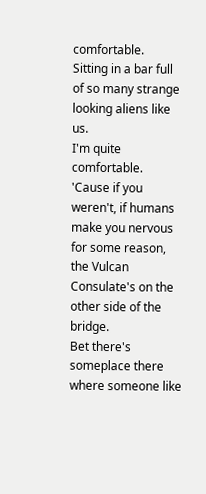comfortable.
Sitting in a bar full of so many strange looking aliens like us.
I'm quite comfortable.
'Cause if you weren't, if humans make you nervous for some reason,
the Vulcan Consulate's on the other side of the bridge.
Bet there's someplace there where someone like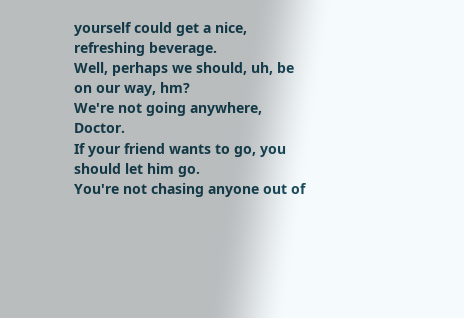yourself could get a nice, refreshing beverage.
Well, perhaps we should, uh, be on our way, hm?
We're not going anywhere, Doctor.
If your friend wants to go, you should let him go.
You're not chasing anyone out of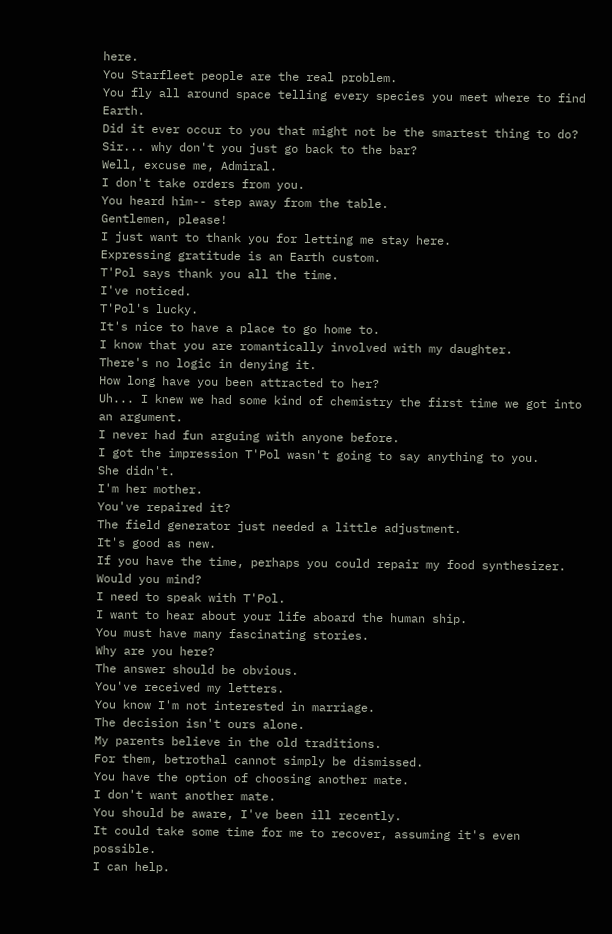here.
You Starfleet people are the real problem.
You fly all around space telling every species you meet where to find Earth.
Did it ever occur to you that might not be the smartest thing to do?
Sir... why don't you just go back to the bar?
Well, excuse me, Admiral.
I don't take orders from you.
You heard him-- step away from the table.
Gentlemen, please!
I just want to thank you for letting me stay here.
Expressing gratitude is an Earth custom.
T'Pol says thank you all the time.
I've noticed.
T'Pol's lucky.
It's nice to have a place to go home to.
I know that you are romantically involved with my daughter.
There's no logic in denying it.
How long have you been attracted to her?
Uh... I knew we had some kind of chemistry the first time we got into an argument.
I never had fun arguing with anyone before.
I got the impression T'Pol wasn't going to say anything to you.
She didn't.
I'm her mother.
You've repaired it?
The field generator just needed a little adjustment.
It's good as new.
If you have the time, perhaps you could repair my food synthesizer.
Would you mind?
I need to speak with T'Pol.
I want to hear about your life aboard the human ship.
You must have many fascinating stories.
Why are you here?
The answer should be obvious.
You've received my letters.
You know I'm not interested in marriage.
The decision isn't ours alone.
My parents believe in the old traditions.
For them, betrothal cannot simply be dismissed.
You have the option of choosing another mate.
I don't want another mate.
You should be aware, I've been ill recently.
It could take some time for me to recover, assuming it's even possible.
I can help.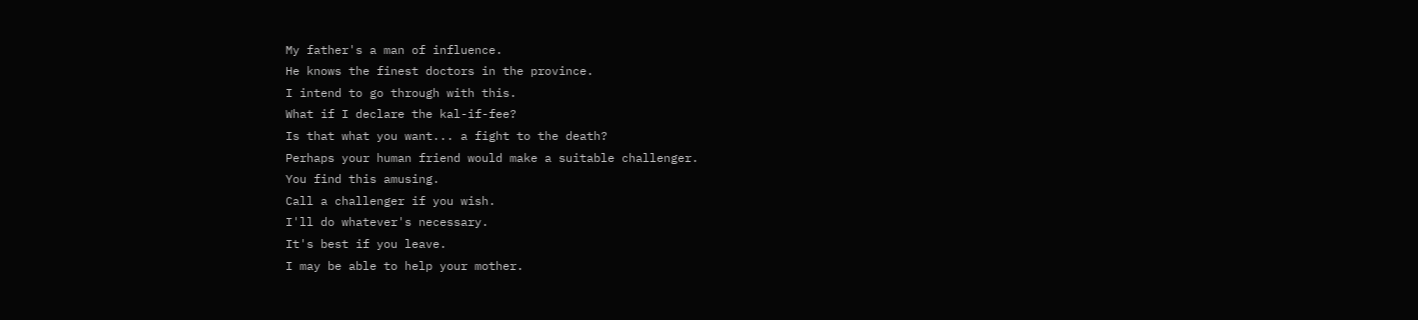My father's a man of influence.
He knows the finest doctors in the province.
I intend to go through with this.
What if I declare the kal-if-fee?
Is that what you want... a fight to the death?
Perhaps your human friend would make a suitable challenger.
You find this amusing.
Call a challenger if you wish.
I'll do whatever's necessary.
It's best if you leave.
I may be able to help your mother.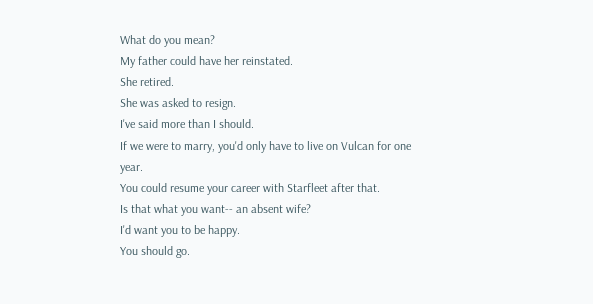What do you mean?
My father could have her reinstated.
She retired.
She was asked to resign.
I've said more than I should.
If we were to marry, you'd only have to live on Vulcan for one year.
You could resume your career with Starfleet after that.
Is that what you want-- an absent wife?
I'd want you to be happy.
You should go.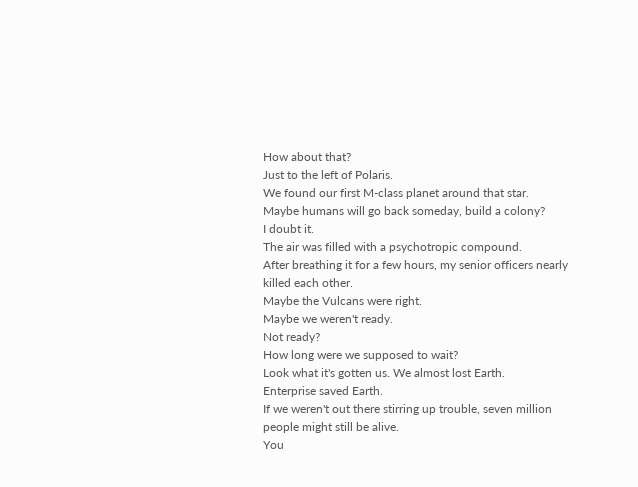How about that?
Just to the left of Polaris.
We found our first M-class planet around that star.
Maybe humans will go back someday, build a colony?
I doubt it.
The air was filled with a psychotropic compound.
After breathing it for a few hours, my senior officers nearly killed each other.
Maybe the Vulcans were right.
Maybe we weren't ready.
Not ready?
How long were we supposed to wait?
Look what it's gotten us. We almost lost Earth.
Enterprise saved Earth.
If we weren't out there stirring up trouble, seven million people might still be alive.
You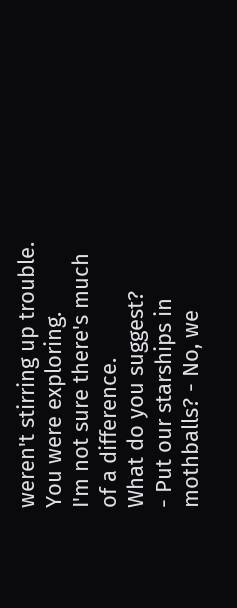weren't stirring up trouble. You were exploring.
I'm not sure there's much of a difference.
What do you suggest?
- Put our starships in mothballs? - No, we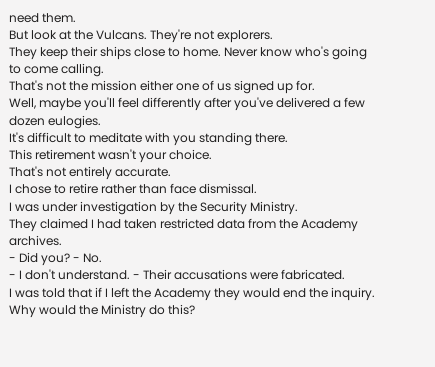need them.
But look at the Vulcans. They're not explorers.
They keep their ships close to home. Never know who's going to come calling.
That's not the mission either one of us signed up for.
Well, maybe you'll feel differently after you've delivered a few dozen eulogies.
It's difficult to meditate with you standing there.
This retirement wasn't your choice.
That's not entirely accurate.
I chose to retire rather than face dismissal.
I was under investigation by the Security Ministry.
They claimed I had taken restricted data from the Academy archives.
- Did you? - No.
- I don't understand. - Their accusations were fabricated.
I was told that if I left the Academy they would end the inquiry.
Why would the Ministry do this?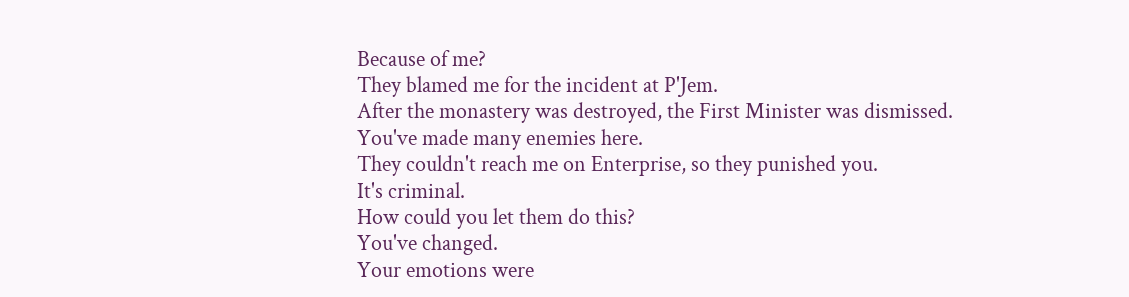Because of me?
They blamed me for the incident at P'Jem.
After the monastery was destroyed, the First Minister was dismissed.
You've made many enemies here.
They couldn't reach me on Enterprise, so they punished you.
It's criminal.
How could you let them do this?
You've changed.
Your emotions were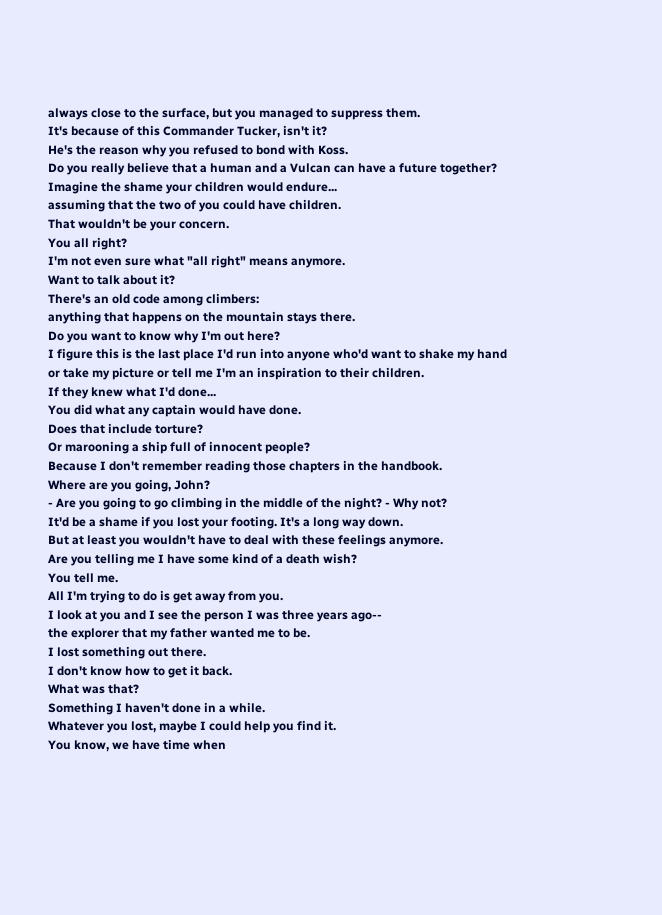always close to the surface, but you managed to suppress them.
It's because of this Commander Tucker, isn't it?
He's the reason why you refused to bond with Koss.
Do you really believe that a human and a Vulcan can have a future together?
Imagine the shame your children would endure...
assuming that the two of you could have children.
That wouldn't be your concern.
You all right?
I'm not even sure what "all right" means anymore.
Want to talk about it?
There's an old code among climbers:
anything that happens on the mountain stays there.
Do you want to know why I'm out here?
I figure this is the last place I'd run into anyone who'd want to shake my hand
or take my picture or tell me I'm an inspiration to their children.
If they knew what I'd done...
You did what any captain would have done.
Does that include torture?
Or marooning a ship full of innocent people?
Because I don't remember reading those chapters in the handbook.
Where are you going, John?
- Are you going to go climbing in the middle of the night? - Why not?
It'd be a shame if you lost your footing. It's a long way down.
But at least you wouldn't have to deal with these feelings anymore.
Are you telling me I have some kind of a death wish?
You tell me.
All I'm trying to do is get away from you.
I look at you and I see the person I was three years ago--
the explorer that my father wanted me to be.
I lost something out there.
I don't know how to get it back.
What was that?
Something I haven't done in a while.
Whatever you lost, maybe I could help you find it.
You know, we have time when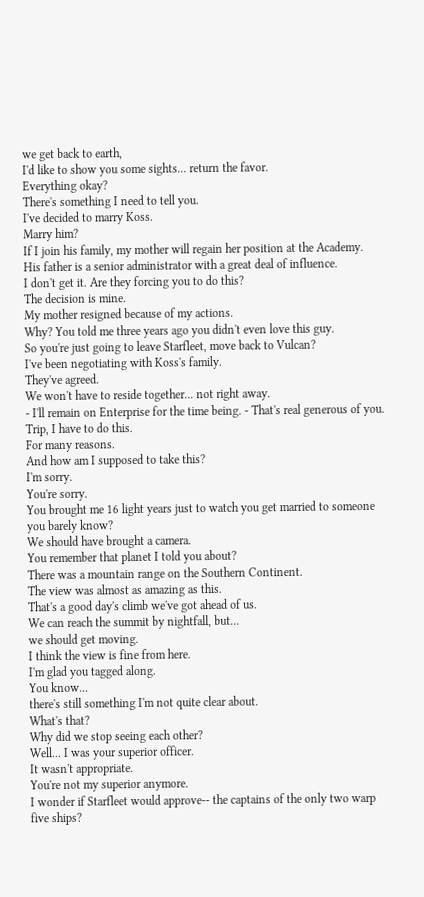we get back to earth,
I'd like to show you some sights... return the favor.
Everything okay?
There's something I need to tell you.
I've decided to marry Koss.
Marry him?
If I join his family, my mother will regain her position at the Academy.
His father is a senior administrator with a great deal of influence.
I don't get it. Are they forcing you to do this?
The decision is mine.
My mother resigned because of my actions.
Why? You told me three years ago you didn't even love this guy.
So you're just going to leave Starfleet, move back to Vulcan?
I've been negotiating with Koss's family.
They've agreed.
We won't have to reside together... not right away.
- I'll remain on Enterprise for the time being. - That's real generous of you.
Trip, I have to do this.
For many reasons.
And how am I supposed to take this?
I'm sorry.
You're sorry.
You brought me 16 light years just to watch you get married to someone you barely know?
We should have brought a camera.
You remember that planet I told you about?
There was a mountain range on the Southern Continent.
The view was almost as amazing as this.
That's a good day's climb we've got ahead of us.
We can reach the summit by nightfall, but...
we should get moving.
I think the view is fine from here.
I'm glad you tagged along.
You know...
there's still something I'm not quite clear about.
What's that?
Why did we stop seeing each other?
Well... I was your superior officer.
It wasn't appropriate.
You're not my superior anymore.
I wonder if Starfleet would approve-- the captains of the only two warp five ships?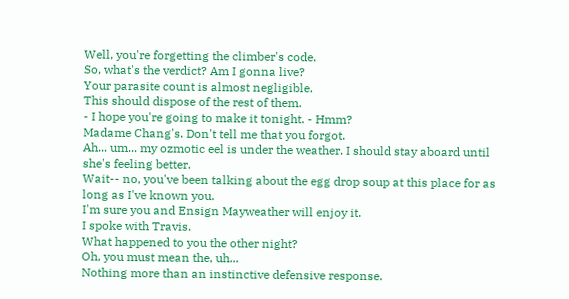Well, you're forgetting the climber's code.
So, what's the verdict? Am I gonna live?
Your parasite count is almost negligible.
This should dispose of the rest of them.
- I hope you're going to make it tonight. - Hmm?
Madame Chang's. Don't tell me that you forgot.
Ah... um... my ozmotic eel is under the weather. I should stay aboard until she's feeling better.
Wait-- no, you've been talking about the egg drop soup at this place for as long as I've known you.
I'm sure you and Ensign Mayweather will enjoy it.
I spoke with Travis.
What happened to you the other night?
Oh, you must mean the, uh...
Nothing more than an instinctive defensive response.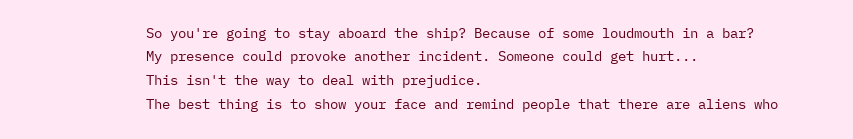So you're going to stay aboard the ship? Because of some loudmouth in a bar?
My presence could provoke another incident. Someone could get hurt...
This isn't the way to deal with prejudice.
The best thing is to show your face and remind people that there are aliens who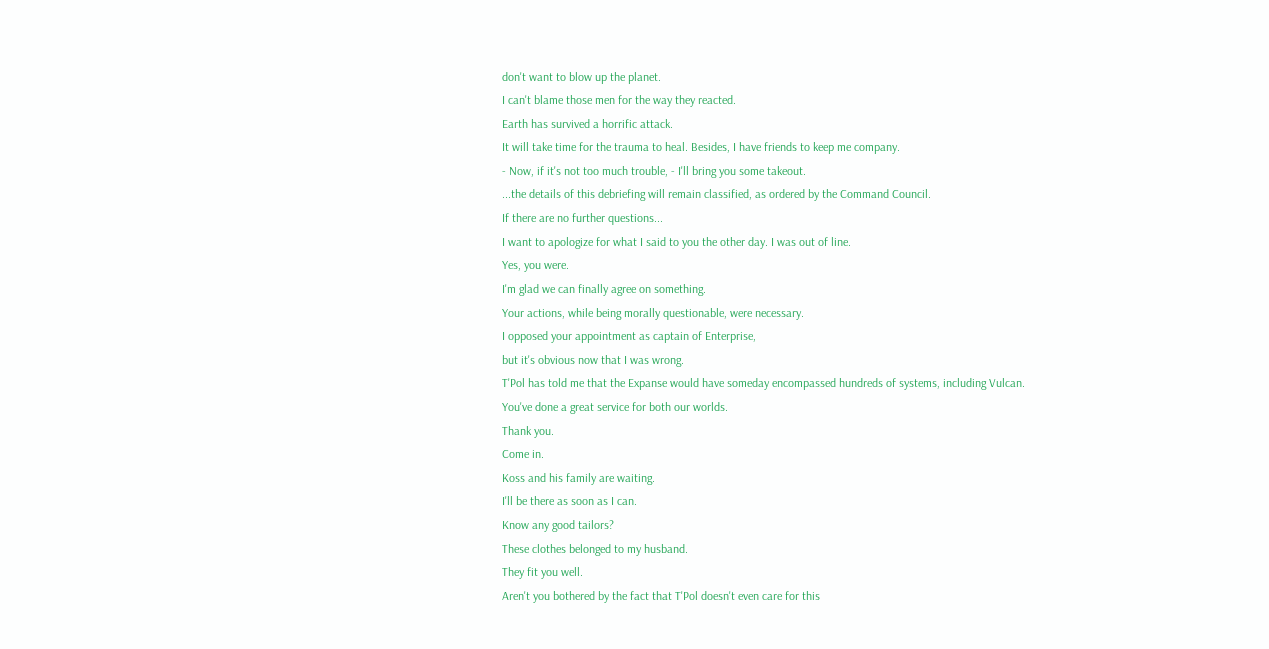don't want to blow up the planet.
I can't blame those men for the way they reacted.
Earth has survived a horrific attack.
It will take time for the trauma to heal. Besides, I have friends to keep me company.
- Now, if it's not too much trouble, - I'll bring you some takeout.
...the details of this debriefing will remain classified, as ordered by the Command Council.
If there are no further questions...
I want to apologize for what I said to you the other day. I was out of line.
Yes, you were.
I'm glad we can finally agree on something.
Your actions, while being morally questionable, were necessary.
I opposed your appointment as captain of Enterprise,
but it's obvious now that I was wrong.
T'Pol has told me that the Expanse would have someday encompassed hundreds of systems, including Vulcan.
You've done a great service for both our worlds.
Thank you.
Come in.
Koss and his family are waiting.
I'll be there as soon as I can.
Know any good tailors?
These clothes belonged to my husband.
They fit you well.
Aren't you bothered by the fact that T'Pol doesn't even care for this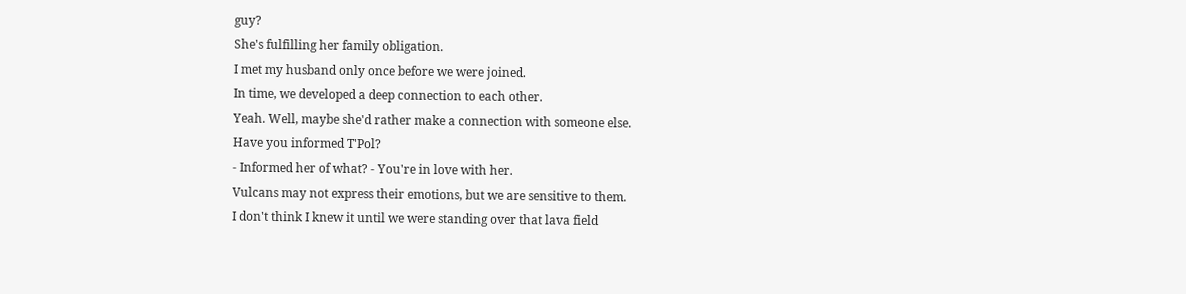guy?
She's fulfilling her family obligation.
I met my husband only once before we were joined.
In time, we developed a deep connection to each other.
Yeah. Well, maybe she'd rather make a connection with someone else.
Have you informed T'Pol?
- Informed her of what? - You're in love with her.
Vulcans may not express their emotions, but we are sensitive to them.
I don't think I knew it until we were standing over that lava field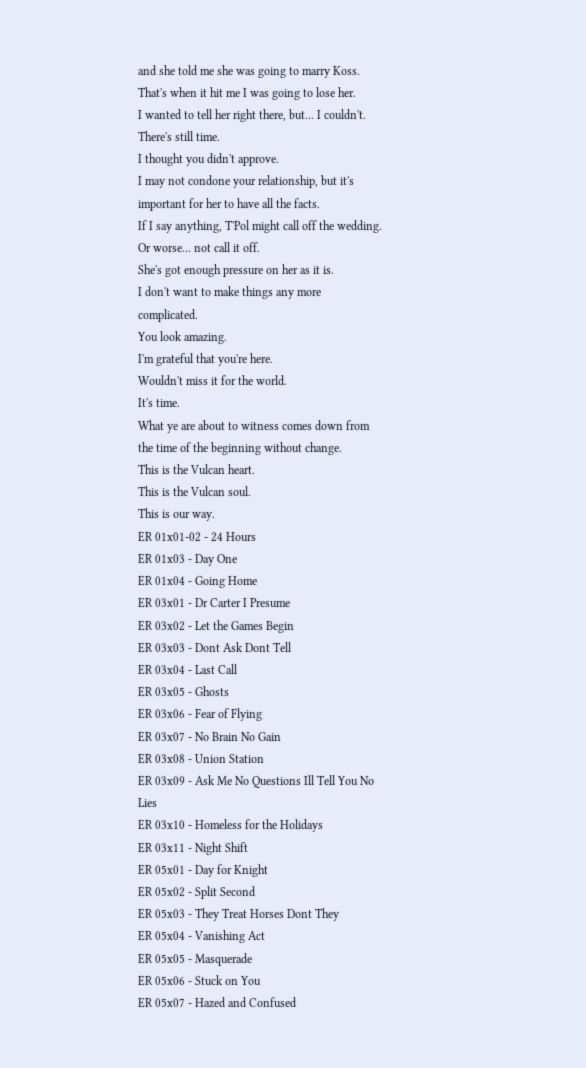and she told me she was going to marry Koss.
That's when it hit me I was going to lose her.
I wanted to tell her right there, but... I couldn't.
There's still time.
I thought you didn't approve.
I may not condone your relationship, but it's important for her to have all the facts.
If I say anything, T'Pol might call off the wedding.
Or worse... not call it off.
She's got enough pressure on her as it is.
I don't want to make things any more complicated.
You look amazing.
I'm grateful that you're here.
Wouldn't miss it for the world.
It's time.
What ye are about to witness comes down from the time of the beginning without change.
This is the Vulcan heart.
This is the Vulcan soul.
This is our way.
ER 01x01-02 - 24 Hours
ER 01x03 - Day One
ER 01x04 - Going Home
ER 03x01 - Dr Carter I Presume
ER 03x02 - Let the Games Begin
ER 03x03 - Dont Ask Dont Tell
ER 03x04 - Last Call
ER 03x05 - Ghosts
ER 03x06 - Fear of Flying
ER 03x07 - No Brain No Gain
ER 03x08 - Union Station
ER 03x09 - Ask Me No Questions Ill Tell You No Lies
ER 03x10 - Homeless for the Holidays
ER 03x11 - Night Shift
ER 05x01 - Day for Knight
ER 05x02 - Split Second
ER 05x03 - They Treat Horses Dont They
ER 05x04 - Vanishing Act
ER 05x05 - Masquerade
ER 05x06 - Stuck on You
ER 05x07 - Hazed and Confused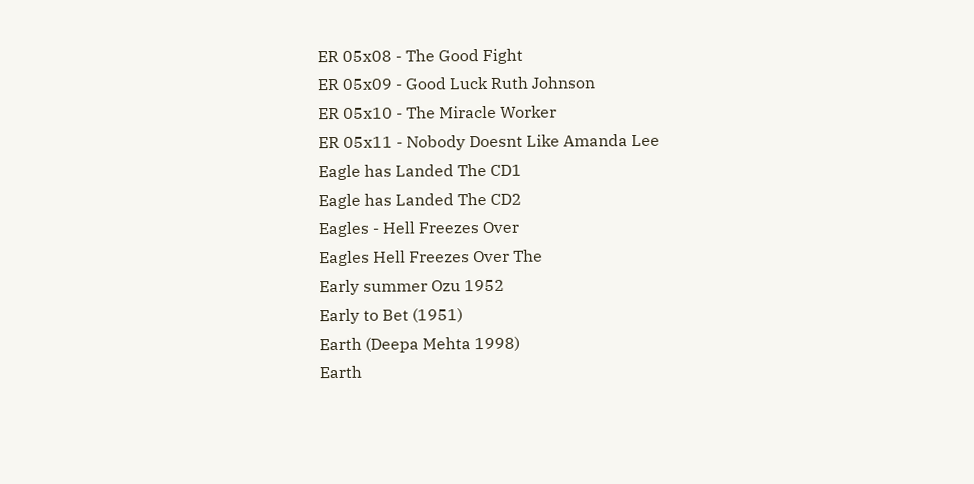ER 05x08 - The Good Fight
ER 05x09 - Good Luck Ruth Johnson
ER 05x10 - The Miracle Worker
ER 05x11 - Nobody Doesnt Like Amanda Lee
Eagle has Landed The CD1
Eagle has Landed The CD2
Eagles - Hell Freezes Over
Eagles Hell Freezes Over The
Early summer Ozu 1952
Early to Bet (1951)
Earth (Deepa Mehta 1998)
Earth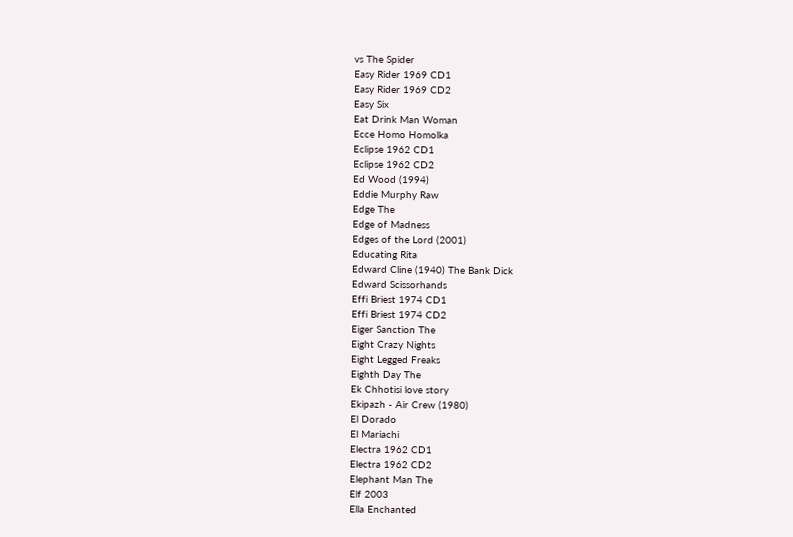vs The Spider
Easy Rider 1969 CD1
Easy Rider 1969 CD2
Easy Six
Eat Drink Man Woman
Ecce Homo Homolka
Eclipse 1962 CD1
Eclipse 1962 CD2
Ed Wood (1994)
Eddie Murphy Raw
Edge The
Edge of Madness
Edges of the Lord (2001)
Educating Rita
Edward Cline (1940) The Bank Dick
Edward Scissorhands
Effi Briest 1974 CD1
Effi Briest 1974 CD2
Eiger Sanction The
Eight Crazy Nights
Eight Legged Freaks
Eighth Day The
Ek Chhotisi love story
Ekipazh - Air Crew (1980)
El Dorado
El Mariachi
Electra 1962 CD1
Electra 1962 CD2
Elephant Man The
Elf 2003
Ella Enchanted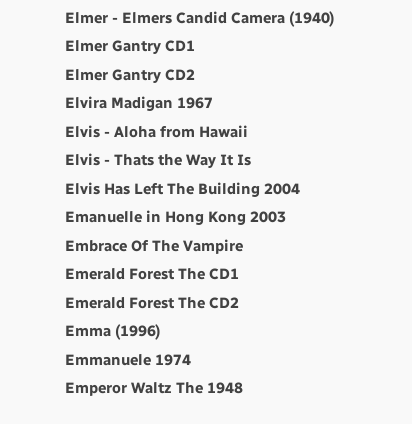Elmer - Elmers Candid Camera (1940)
Elmer Gantry CD1
Elmer Gantry CD2
Elvira Madigan 1967
Elvis - Aloha from Hawaii
Elvis - Thats the Way It Is
Elvis Has Left The Building 2004
Emanuelle in Hong Kong 2003
Embrace Of The Vampire
Emerald Forest The CD1
Emerald Forest The CD2
Emma (1996)
Emmanuele 1974
Emperor Waltz The 1948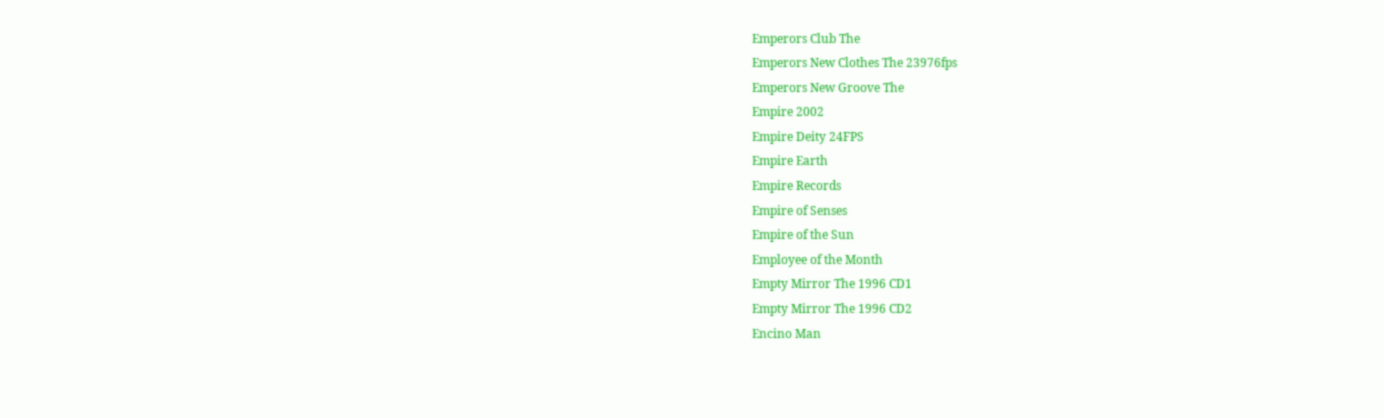Emperors Club The
Emperors New Clothes The 23976fps
Emperors New Groove The
Empire 2002
Empire Deity 24FPS
Empire Earth
Empire Records
Empire of Senses
Empire of the Sun
Employee of the Month
Empty Mirror The 1996 CD1
Empty Mirror The 1996 CD2
Encino Man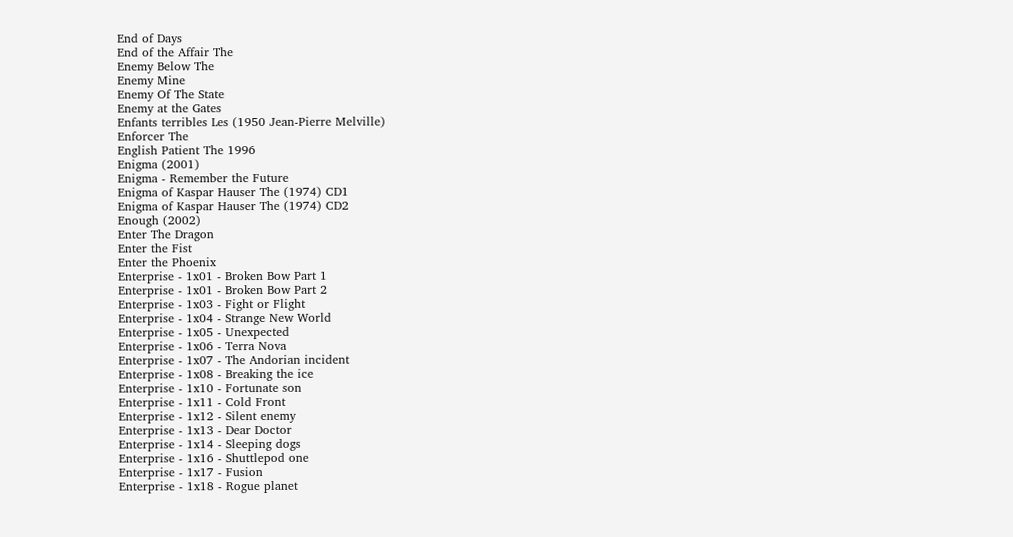End of Days
End of the Affair The
Enemy Below The
Enemy Mine
Enemy Of The State
Enemy at the Gates
Enfants terribles Les (1950 Jean-Pierre Melville)
Enforcer The
English Patient The 1996
Enigma (2001)
Enigma - Remember the Future
Enigma of Kaspar Hauser The (1974) CD1
Enigma of Kaspar Hauser The (1974) CD2
Enough (2002)
Enter The Dragon
Enter the Fist
Enter the Phoenix
Enterprise - 1x01 - Broken Bow Part 1
Enterprise - 1x01 - Broken Bow Part 2
Enterprise - 1x03 - Fight or Flight
Enterprise - 1x04 - Strange New World
Enterprise - 1x05 - Unexpected
Enterprise - 1x06 - Terra Nova
Enterprise - 1x07 - The Andorian incident
Enterprise - 1x08 - Breaking the ice
Enterprise - 1x10 - Fortunate son
Enterprise - 1x11 - Cold Front
Enterprise - 1x12 - Silent enemy
Enterprise - 1x13 - Dear Doctor
Enterprise - 1x14 - Sleeping dogs
Enterprise - 1x16 - Shuttlepod one
Enterprise - 1x17 - Fusion
Enterprise - 1x18 - Rogue planet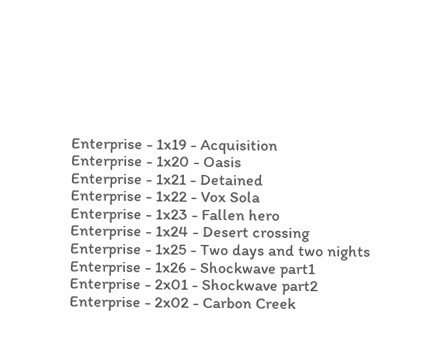Enterprise - 1x19 - Acquisition
Enterprise - 1x20 - Oasis
Enterprise - 1x21 - Detained
Enterprise - 1x22 - Vox Sola
Enterprise - 1x23 - Fallen hero
Enterprise - 1x24 - Desert crossing
Enterprise - 1x25 - Two days and two nights
Enterprise - 1x26 - Shockwave part1
Enterprise - 2x01 - Shockwave part2
Enterprise - 2x02 - Carbon Creek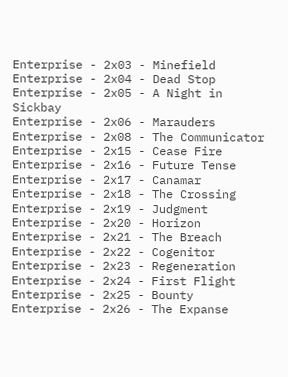Enterprise - 2x03 - Minefield
Enterprise - 2x04 - Dead Stop
Enterprise - 2x05 - A Night in Sickbay
Enterprise - 2x06 - Marauders
Enterprise - 2x08 - The Communicator
Enterprise - 2x15 - Cease Fire
Enterprise - 2x16 - Future Tense
Enterprise - 2x17 - Canamar
Enterprise - 2x18 - The Crossing
Enterprise - 2x19 - Judgment
Enterprise - 2x20 - Horizon
Enterprise - 2x21 - The Breach
Enterprise - 2x22 - Cogenitor
Enterprise - 2x23 - Regeneration
Enterprise - 2x24 - First Flight
Enterprise - 2x25 - Bounty
Enterprise - 2x26 - The Expanse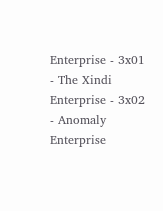Enterprise - 3x01 - The Xindi
Enterprise - 3x02 - Anomaly
Enterprise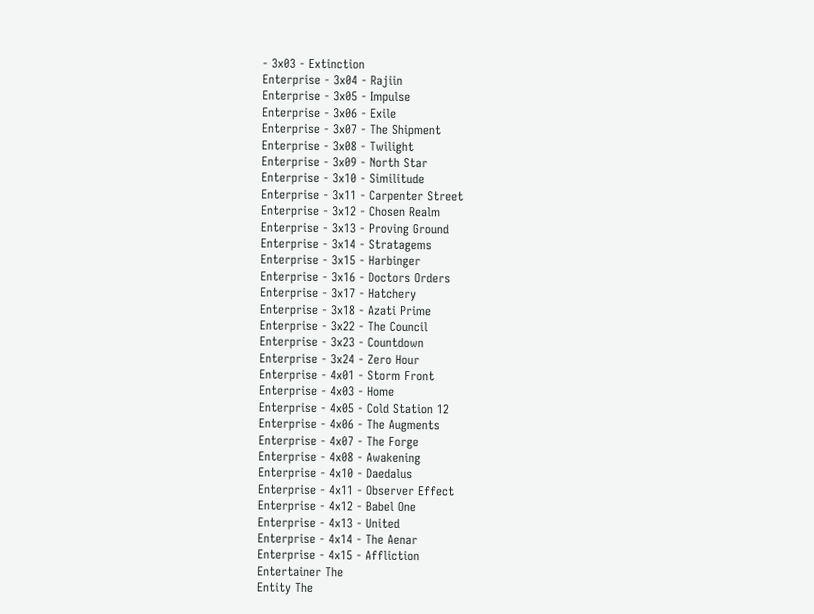- 3x03 - Extinction
Enterprise - 3x04 - Rajiin
Enterprise - 3x05 - Impulse
Enterprise - 3x06 - Exile
Enterprise - 3x07 - The Shipment
Enterprise - 3x08 - Twilight
Enterprise - 3x09 - North Star
Enterprise - 3x10 - Similitude
Enterprise - 3x11 - Carpenter Street
Enterprise - 3x12 - Chosen Realm
Enterprise - 3x13 - Proving Ground
Enterprise - 3x14 - Stratagems
Enterprise - 3x15 - Harbinger
Enterprise - 3x16 - Doctors Orders
Enterprise - 3x17 - Hatchery
Enterprise - 3x18 - Azati Prime
Enterprise - 3x22 - The Council
Enterprise - 3x23 - Countdown
Enterprise - 3x24 - Zero Hour
Enterprise - 4x01 - Storm Front
Enterprise - 4x03 - Home
Enterprise - 4x05 - Cold Station 12
Enterprise - 4x06 - The Augments
Enterprise - 4x07 - The Forge
Enterprise - 4x08 - Awakening
Enterprise - 4x10 - Daedalus
Enterprise - 4x11 - Observer Effect
Enterprise - 4x12 - Babel One
Enterprise - 4x13 - United
Enterprise - 4x14 - The Aenar
Enterprise - 4x15 - Affliction
Entertainer The
Entity The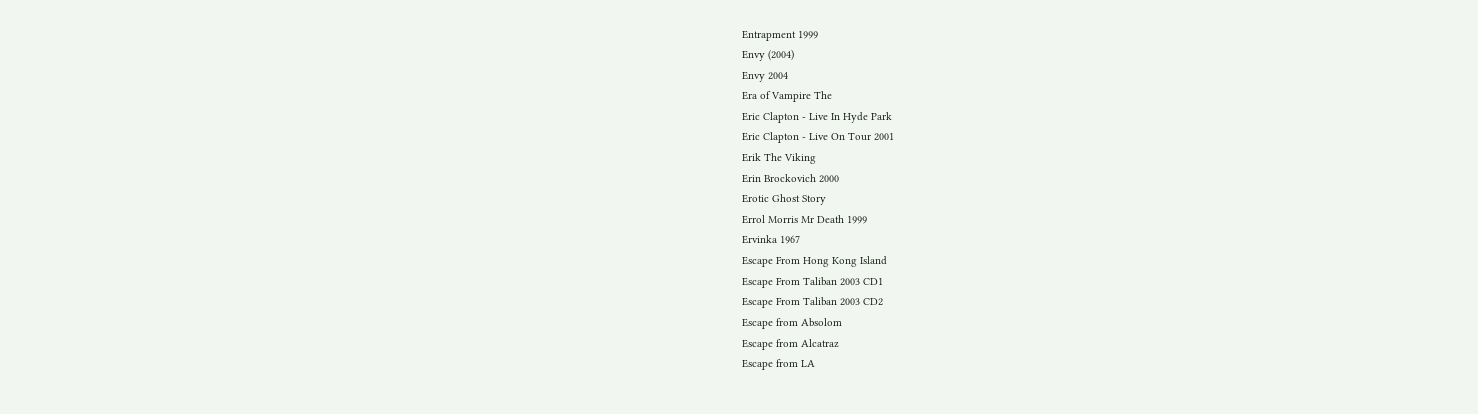Entrapment 1999
Envy (2004)
Envy 2004
Era of Vampire The
Eric Clapton - Live In Hyde Park
Eric Clapton - Live On Tour 2001
Erik The Viking
Erin Brockovich 2000
Erotic Ghost Story
Errol Morris Mr Death 1999
Ervinka 1967
Escape From Hong Kong Island
Escape From Taliban 2003 CD1
Escape From Taliban 2003 CD2
Escape from Absolom
Escape from Alcatraz
Escape from LA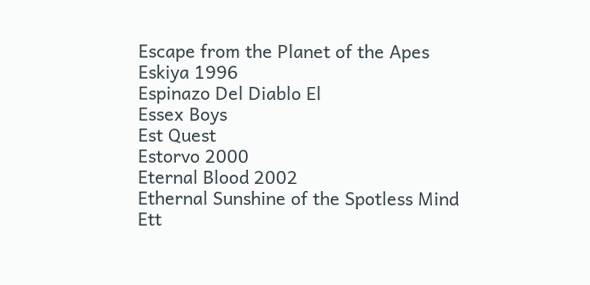Escape from the Planet of the Apes
Eskiya 1996
Espinazo Del Diablo El
Essex Boys
Est Quest
Estorvo 2000
Eternal Blood 2002
Ethernal Sunshine of the Spotless Mind
Ett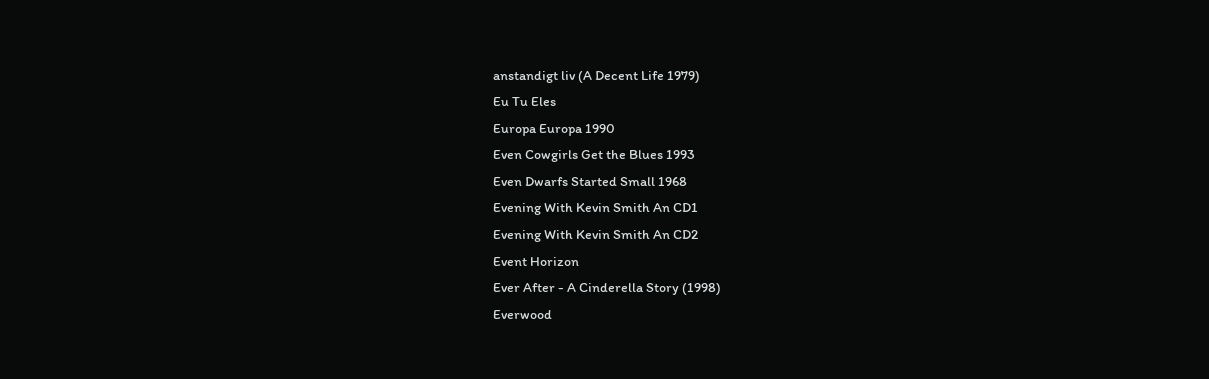anstandigt liv (A Decent Life 1979)
Eu Tu Eles
Europa Europa 1990
Even Cowgirls Get the Blues 1993
Even Dwarfs Started Small 1968
Evening With Kevin Smith An CD1
Evening With Kevin Smith An CD2
Event Horizon
Ever After - A Cinderella Story (1998)
Everwood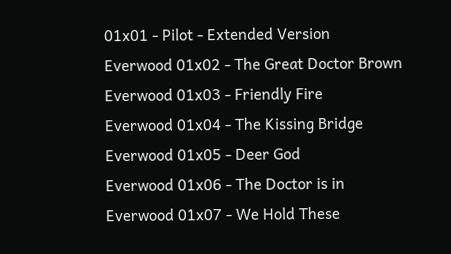01x01 - Pilot - Extended Version
Everwood 01x02 - The Great Doctor Brown
Everwood 01x03 - Friendly Fire
Everwood 01x04 - The Kissing Bridge
Everwood 01x05 - Deer God
Everwood 01x06 - The Doctor is in
Everwood 01x07 - We Hold These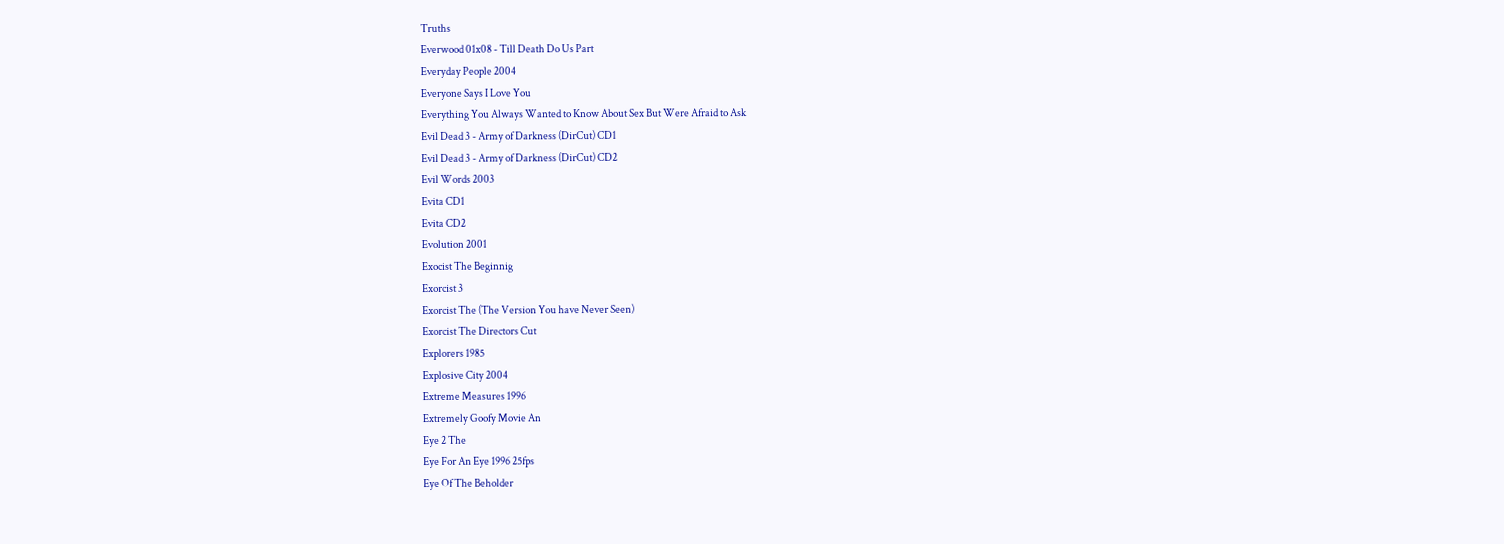Truths
Everwood 01x08 - Till Death Do Us Part
Everyday People 2004
Everyone Says I Love You
Everything You Always Wanted to Know About Sex But Were Afraid to Ask
Evil Dead 3 - Army of Darkness (DirCut) CD1
Evil Dead 3 - Army of Darkness (DirCut) CD2
Evil Words 2003
Evita CD1
Evita CD2
Evolution 2001
Exocist The Beginnig
Exorcist 3
Exorcist The (The Version You have Never Seen)
Exorcist The Directors Cut
Explorers 1985
Explosive City 2004
Extreme Measures 1996
Extremely Goofy Movie An
Eye 2 The
Eye For An Eye 1996 25fps
Eye Of The Beholder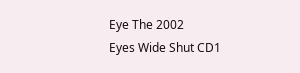Eye The 2002
Eyes Wide Shut CD1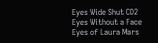Eyes Wide Shut CD2
Eyes Without a Face
Eyes of Laura Mars